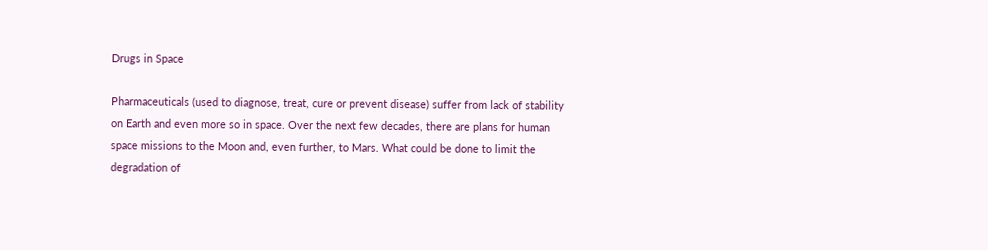Drugs in Space

Pharmaceuticals (used to diagnose, treat, cure or prevent disease) suffer from lack of stability on Earth and even more so in space. Over the next few decades, there are plans for human space missions to the Moon and, even further, to Mars. What could be done to limit the degradation of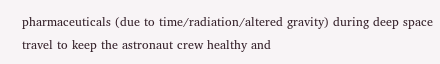pharmaceuticals (due to time/radiation/altered gravity) during deep space travel to keep the astronaut crew healthy and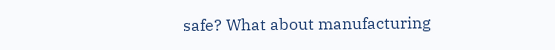safe? What about manufacturing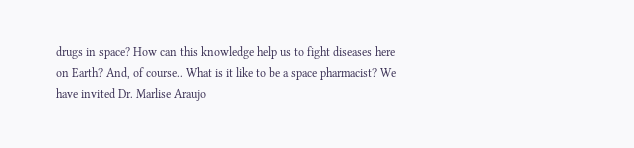drugs in space? How can this knowledge help us to fight diseases here on Earth? And, of course.. What is it like to be a space pharmacist? We have invited Dr. Marlise Araujo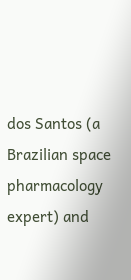dos Santos (a Brazilian space pharmacology expert) and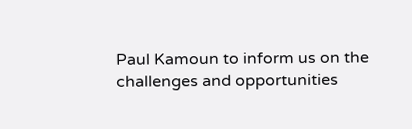Paul Kamoun to inform us on the challenges and opportunities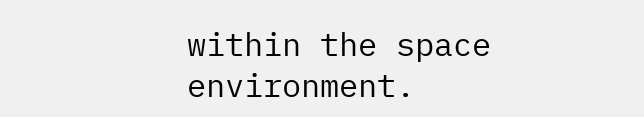within the space environment.